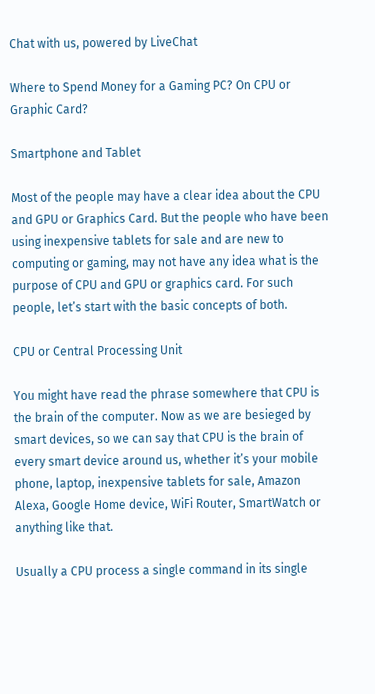Chat with us, powered by LiveChat

Where to Spend Money for a Gaming PC? On CPU or Graphic Card?

Smartphone and Tablet

Most of the people may have a clear idea about the CPU and GPU or Graphics Card. But the people who have been using inexpensive tablets for sale and are new to computing or gaming, may not have any idea what is the purpose of CPU and GPU or graphics card. For such people, let’s start with the basic concepts of both.

CPU or Central Processing Unit

You might have read the phrase somewhere that CPU is the brain of the computer. Now as we are besieged by smart devices, so we can say that CPU is the brain of every smart device around us, whether it’s your mobile phone, laptop, inexpensive tablets for sale, Amazon Alexa, Google Home device, WiFi Router, SmartWatch or anything like that.

Usually a CPU process a single command in its single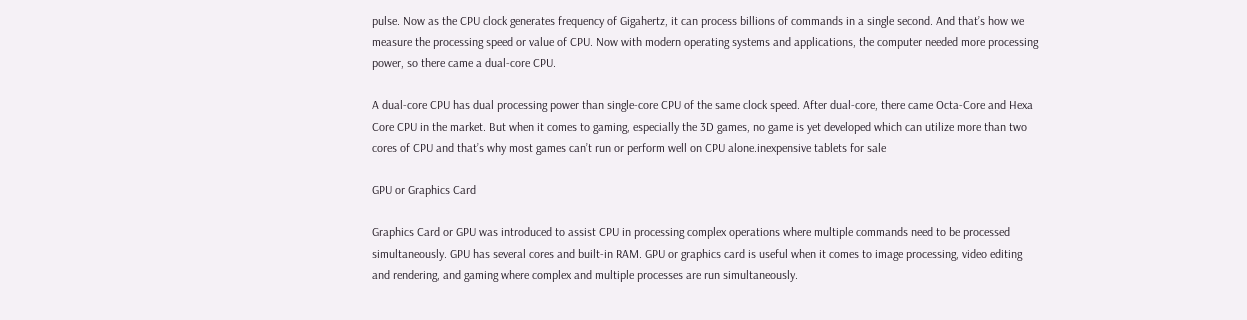pulse. Now as the CPU clock generates frequency of Gigahertz, it can process billions of commands in a single second. And that’s how we measure the processing speed or value of CPU. Now with modern operating systems and applications, the computer needed more processing power, so there came a dual-core CPU.

A dual-core CPU has dual processing power than single-core CPU of the same clock speed. After dual-core, there came Octa-Core and Hexa Core CPU in the market. But when it comes to gaming, especially the 3D games, no game is yet developed which can utilize more than two cores of CPU and that’s why most games can’t run or perform well on CPU alone.inexpensive tablets for sale

GPU or Graphics Card

Graphics Card or GPU was introduced to assist CPU in processing complex operations where multiple commands need to be processed simultaneously. GPU has several cores and built-in RAM. GPU or graphics card is useful when it comes to image processing, video editing and rendering, and gaming where complex and multiple processes are run simultaneously.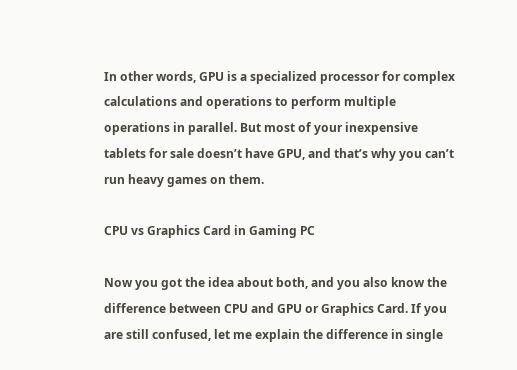In other words, GPU is a specialized processor for complex calculations and operations to perform multiple operations in parallel. But most of your inexpensive tablets for sale doesn’t have GPU, and that’s why you can’t run heavy games on them.

CPU vs Graphics Card in Gaming PC

Now you got the idea about both, and you also know the difference between CPU and GPU or Graphics Card. If you are still confused, let me explain the difference in single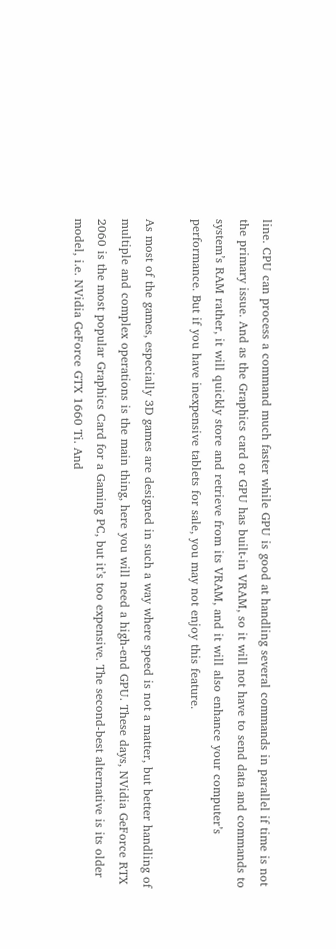line. CPU can process a command much faster while GPU is good at handling several commands in parallel if time is not the primary issue. And as the Graphics card or GPU has built-in VRAM, so it will not have to send data and commands to system’s RAM rather, it will quickly store and retrieve from its VRAM, and it will also enhance your computer’s performance. But if you have inexpensive tablets for sale, you may not enjoy this feature.

As most of the games, especially 3D games are designed in such a way where speed is not a matter, but better handling of multiple and complex operations is the main thing, here you will need a high-end GPU. These days, NVidia GeForce RTX 2060 is the most popular Graphics Card for a Gaming PC, but it’s too expensive. The second-best alternative is its older model, i.e. NVidia GeForce GTX 1660 Ti. And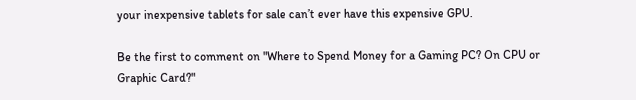your inexpensive tablets for sale can’t ever have this expensive GPU.

Be the first to comment on "Where to Spend Money for a Gaming PC? On CPU or Graphic Card?"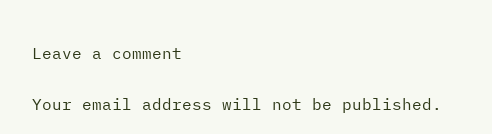Leave a comment

Your email address will not be published.